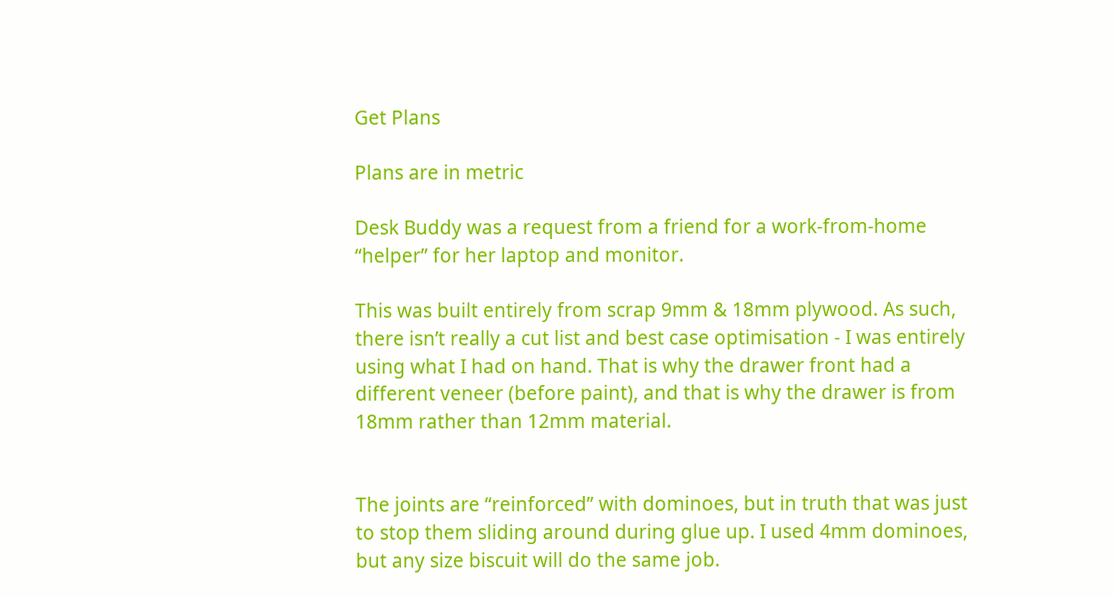Get Plans

Plans are in metric

Desk Buddy was a request from a friend for a work-from-home “helper” for her laptop and monitor.

This was built entirely from scrap 9mm & 18mm plywood. As such, there isn’t really a cut list and best case optimisation - I was entirely using what I had on hand. That is why the drawer front had a different veneer (before paint), and that is why the drawer is from 18mm rather than 12mm material.


The joints are “reinforced” with dominoes, but in truth that was just to stop them sliding around during glue up. I used 4mm dominoes, but any size biscuit will do the same job.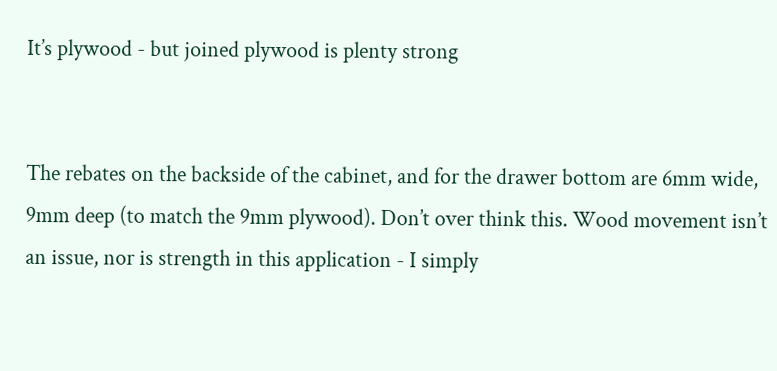It’s plywood - but joined plywood is plenty strong


The rebates on the backside of the cabinet, and for the drawer bottom are 6mm wide, 9mm deep (to match the 9mm plywood). Don’t over think this. Wood movement isn’t an issue, nor is strength in this application - I simply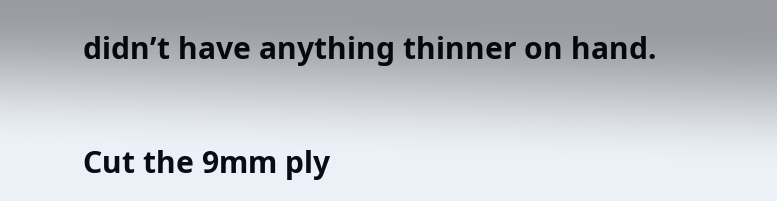didn’t have anything thinner on hand.

Cut the 9mm ply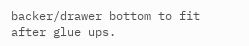backer/drawer bottom to fit after glue ups.